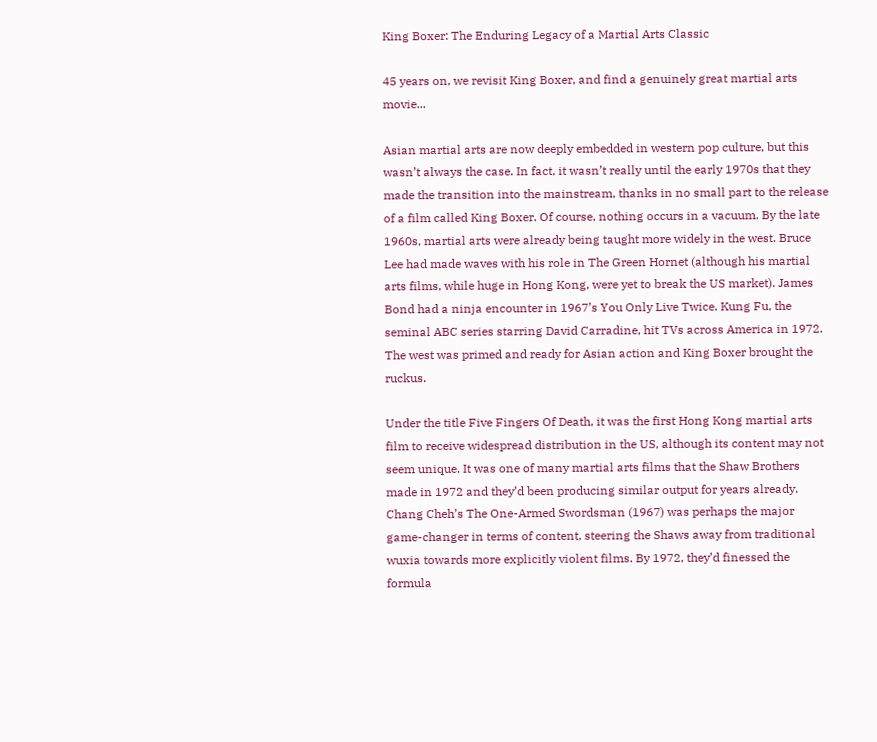King Boxer: The Enduring Legacy of a Martial Arts Classic

45 years on, we revisit King Boxer, and find a genuinely great martial arts movie...

Asian martial arts are now deeply embedded in western pop culture, but this wasn’t always the case. In fact, it wasn’t really until the early 1970s that they made the transition into the mainstream, thanks in no small part to the release of a film called King Boxer. Of course, nothing occurs in a vacuum. By the late 1960s, martial arts were already being taught more widely in the west. Bruce Lee had made waves with his role in The Green Hornet (although his martial arts films, while huge in Hong Kong, were yet to break the US market). James Bond had a ninja encounter in 1967’s You Only Live Twice. Kung Fu, the seminal ABC series starring David Carradine, hit TVs across America in 1972. The west was primed and ready for Asian action and King Boxer brought the ruckus.

Under the title Five Fingers Of Death, it was the first Hong Kong martial arts film to receive widespread distribution in the US, although its content may not seem unique. It was one of many martial arts films that the Shaw Brothers made in 1972 and they’d been producing similar output for years already. Chang Cheh’s The One-Armed Swordsman (1967) was perhaps the major game-changer in terms of content, steering the Shaws away from traditional wuxia towards more explicitly violent films. By 1972, they’d finessed the formula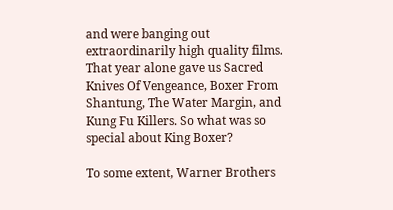and were banging out extraordinarily high quality films. That year alone gave us Sacred Knives Of Vengeance, Boxer From Shantung, The Water Margin, and Kung Fu Killers. So what was so special about King Boxer?

To some extent, Warner Brothers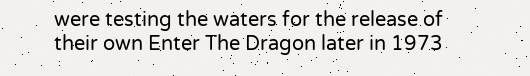were testing the waters for the release of their own Enter The Dragon later in 1973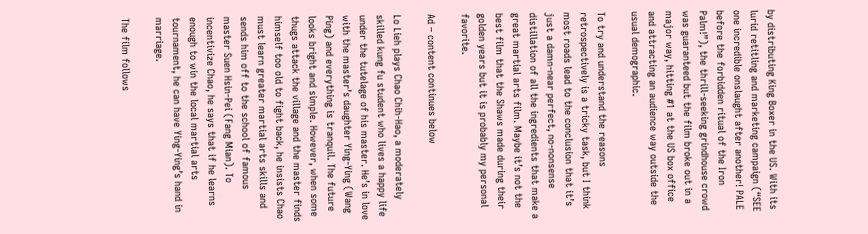by distributing King Boxer in the US. With its lurid retitling and marketing campaign (“SEE one incredible onslaught after another! PALE before the forbidden ritual of the Iron Palm!”), the thrill-seeking grindhouse crowd was guaranteed but the film broke out in a major way, hitting #1 at the US box office and attracting an audience way outside the usual demographic.

To try and understand the reasons retrospectively is a tricky task, but I think most roads lead to the conclusion that it’s just a damn-near perfect, no-nonsense distillation of all the ingredients that make a great martial arts film. Maybe it’s not the best film that the Shaws made during their golden years but it is probably my personal favorite.

Ad – content continues below

Lo Lieh plays Chao Chih-Hao, a moderately skilled kung fu student who lives a happy life under the tutelage of his master. He’s in love with the master’s daughter Ying-Ying (Wang Ping) and everything is tranquil. The future looks bright and simple. However, when some thugs attack the village and the master finds himself too old to fight back, he insists Chao must learn greater martial arts skills and sends him off to the school of famous master Suen Hsin-Pei (Fang Mian). To incentivize Chao, he says that if he learns enough to win the local martial arts tournament, he can have Ying-Ying’s hand in marriage.

The film follows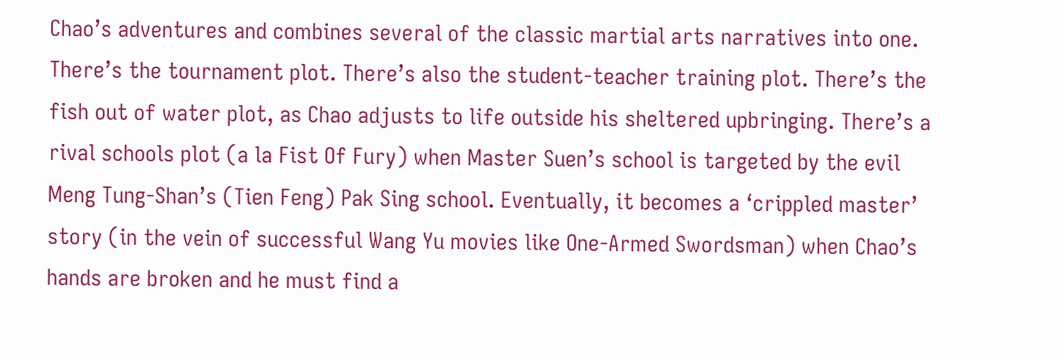Chao’s adventures and combines several of the classic martial arts narratives into one. There’s the tournament plot. There’s also the student-teacher training plot. There’s the fish out of water plot, as Chao adjusts to life outside his sheltered upbringing. There’s a rival schools plot (a la Fist Of Fury) when Master Suen’s school is targeted by the evil Meng Tung-Shan’s (Tien Feng) Pak Sing school. Eventually, it becomes a ‘crippled master’ story (in the vein of successful Wang Yu movies like One-Armed Swordsman) when Chao’s hands are broken and he must find a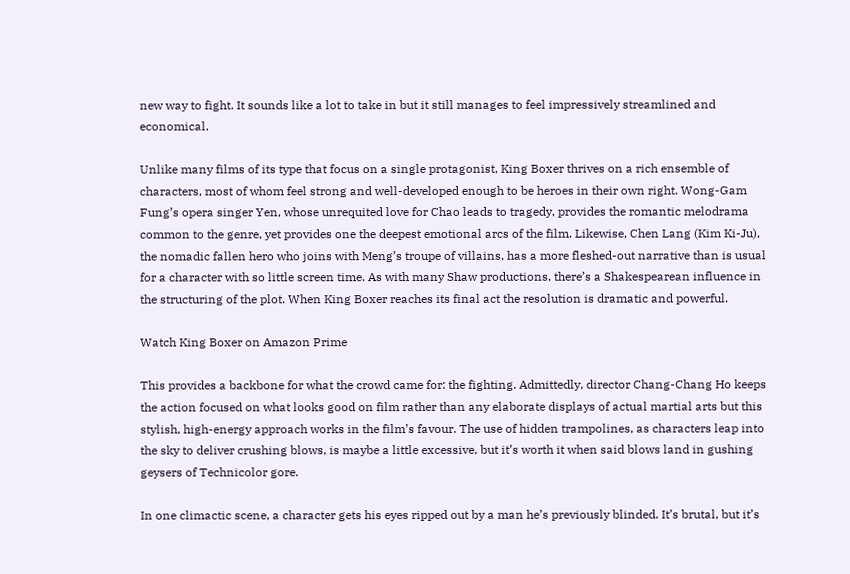new way to fight. It sounds like a lot to take in but it still manages to feel impressively streamlined and economical.

Unlike many films of its type that focus on a single protagonist, King Boxer thrives on a rich ensemble of characters, most of whom feel strong and well-developed enough to be heroes in their own right. Wong-Gam Fung’s opera singer Yen, whose unrequited love for Chao leads to tragedy, provides the romantic melodrama common to the genre, yet provides one the deepest emotional arcs of the film. Likewise, Chen Lang (Kim Ki-Ju), the nomadic fallen hero who joins with Meng’s troupe of villains, has a more fleshed-out narrative than is usual for a character with so little screen time. As with many Shaw productions, there’s a Shakespearean influence in the structuring of the plot. When King Boxer reaches its final act the resolution is dramatic and powerful.

Watch King Boxer on Amazon Prime

This provides a backbone for what the crowd came for: the fighting. Admittedly, director Chang-Chang Ho keeps the action focused on what looks good on film rather than any elaborate displays of actual martial arts but this stylish, high-energy approach works in the film’s favour. The use of hidden trampolines, as characters leap into the sky to deliver crushing blows, is maybe a little excessive, but it’s worth it when said blows land in gushing geysers of Technicolor gore.

In one climactic scene, a character gets his eyes ripped out by a man he’s previously blinded. It’s brutal, but it’s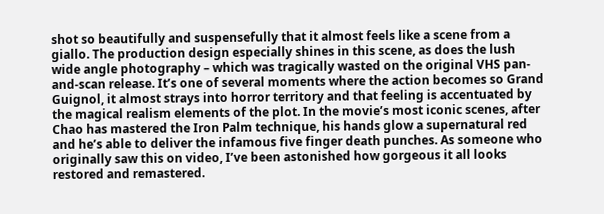shot so beautifully and suspensefully that it almost feels like a scene from a giallo. The production design especially shines in this scene, as does the lush wide angle photography – which was tragically wasted on the original VHS pan-and-scan release. It’s one of several moments where the action becomes so Grand Guignol, it almost strays into horror territory and that feeling is accentuated by the magical realism elements of the plot. In the movie’s most iconic scenes, after Chao has mastered the Iron Palm technique, his hands glow a supernatural red and he’s able to deliver the infamous five finger death punches. As someone who originally saw this on video, I’ve been astonished how gorgeous it all looks restored and remastered.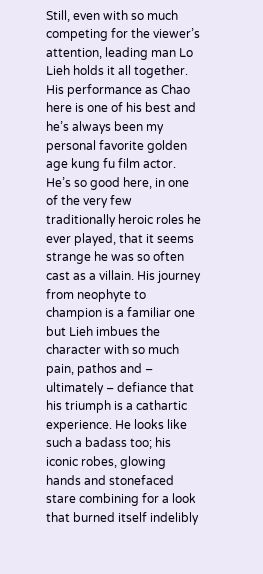Still, even with so much competing for the viewer’s attention, leading man Lo Lieh holds it all together. His performance as Chao here is one of his best and he’s always been my personal favorite golden age kung fu film actor. He’s so good here, in one of the very few traditionally heroic roles he ever played, that it seems strange he was so often cast as a villain. His journey from neophyte to champion is a familiar one but Lieh imbues the character with so much pain, pathos and – ultimately – defiance that his triumph is a cathartic experience. He looks like such a badass too; his iconic robes, glowing hands and stonefaced stare combining for a look that burned itself indelibly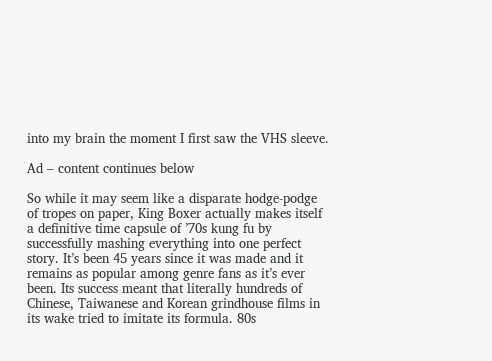into my brain the moment I first saw the VHS sleeve.

Ad – content continues below

So while it may seem like a disparate hodge-podge of tropes on paper, King Boxer actually makes itself a definitive time capsule of ’70s kung fu by successfully mashing everything into one perfect story. It’s been 45 years since it was made and it remains as popular among genre fans as it’s ever been. Its success meant that literally hundreds of Chinese, Taiwanese and Korean grindhouse films in its wake tried to imitate its formula. 80s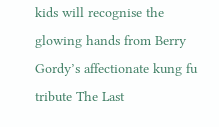kids will recognise the glowing hands from Berry Gordy’s affectionate kung fu tribute The Last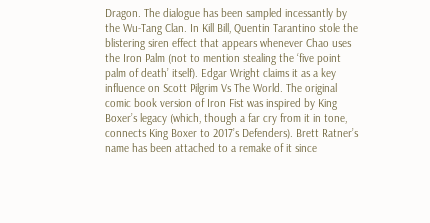Dragon. The dialogue has been sampled incessantly by the Wu-Tang Clan. In Kill Bill, Quentin Tarantino stole the blistering siren effect that appears whenever Chao uses the Iron Palm (not to mention stealing the ‘five point palm of death’ itself). Edgar Wright claims it as a key influence on Scott Pilgrim Vs The World. The original comic book version of Iron Fist was inspired by King Boxer’s legacy (which, though a far cry from it in tone, connects King Boxer to 2017’s Defenders). Brett Ratner’s name has been attached to a remake of it since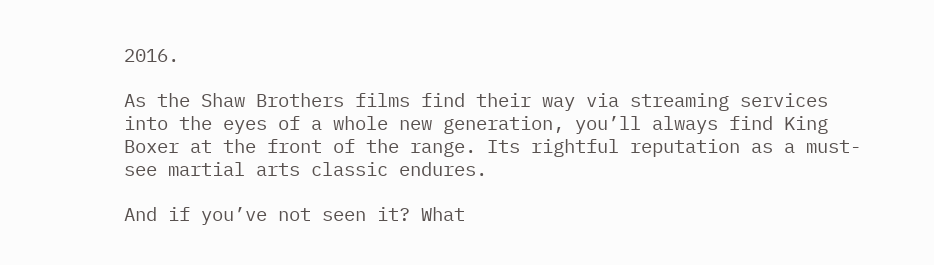2016.

As the Shaw Brothers films find their way via streaming services into the eyes of a whole new generation, you’ll always find King Boxer at the front of the range. Its rightful reputation as a must-see martial arts classic endures.

And if you’ve not seen it? What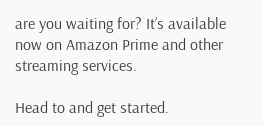are you waiting for? It’s available now on Amazon Prime and other streaming services.

Head to and get started.